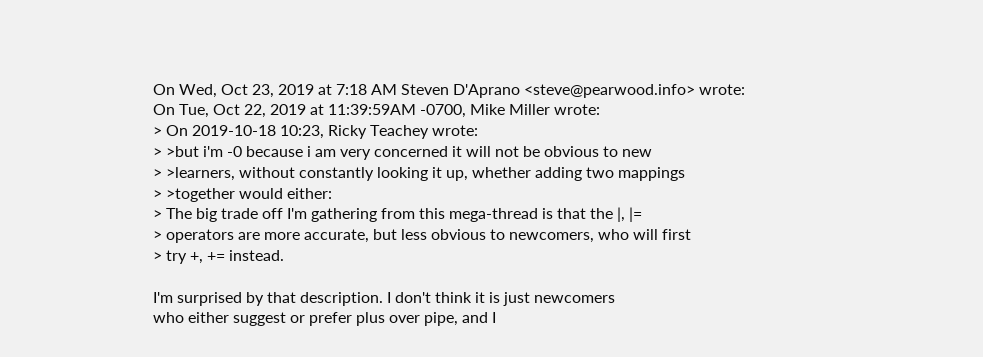On Wed, Oct 23, 2019 at 7:18 AM Steven D'Aprano <steve@pearwood.info> wrote:
On Tue, Oct 22, 2019 at 11:39:59AM -0700, Mike Miller wrote:
> On 2019-10-18 10:23, Ricky Teachey wrote:
> >but i'm -0 because i am very concerned it will not be obvious to new
> >learners, without constantly looking it up, whether adding two mappings
> >together would either:
> The big trade off I'm gathering from this mega-thread is that the |, |=
> operators are more accurate, but less obvious to newcomers, who will first
> try +, += instead.

I'm surprised by that description. I don't think it is just newcomers
who either suggest or prefer plus over pipe, and I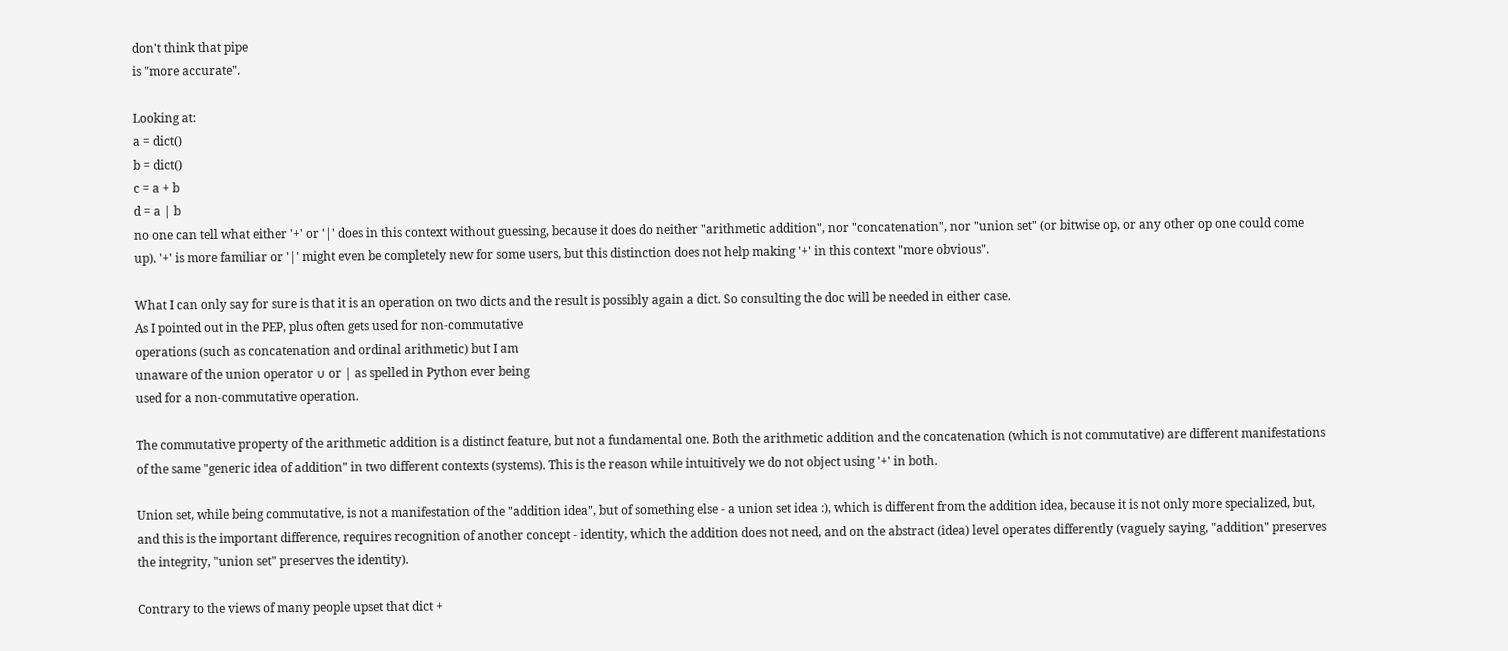don't think that pipe
is "more accurate".

Looking at:
a = dict()
b = dict()
c = a + b
d = a | b
no one can tell what either '+' or '|' does in this context without guessing, because it does do neither "arithmetic addition", nor "concatenation", nor "union set" (or bitwise op, or any other op one could come up). '+' is more familiar or '|' might even be completely new for some users, but this distinction does not help making '+' in this context "more obvious".

What I can only say for sure is that it is an operation on two dicts and the result is possibly again a dict. So consulting the doc will be needed in either case.
As I pointed out in the PEP, plus often gets used for non-commutative
operations (such as concatenation and ordinal arithmetic) but I am
unaware of the union operator ∪ or | as spelled in Python ever being
used for a non-commutative operation.

The commutative property of the arithmetic addition is a distinct feature, but not a fundamental one. Both the arithmetic addition and the concatenation (which is not commutative) are different manifestations of the same "generic idea of addition" in two different contexts (systems). This is the reason while intuitively we do not object using '+' in both.

Union set, while being commutative, is not a manifestation of the "addition idea", but of something else - a union set idea :), which is different from the addition idea, because it is not only more specialized, but, and this is the important difference, requires recognition of another concept - identity, which the addition does not need, and on the abstract (idea) level operates differently (vaguely saying, "addition" preserves the integrity, "union set" preserves the identity).

Contrary to the views of many people upset that dict +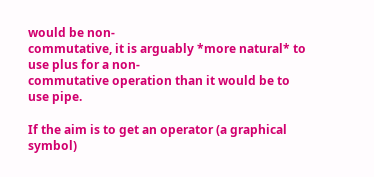would be non-
commutative, it is arguably *more natural* to use plus for a non-
commutative operation than it would be to use pipe.

If the aim is to get an operator (a graphical symbol)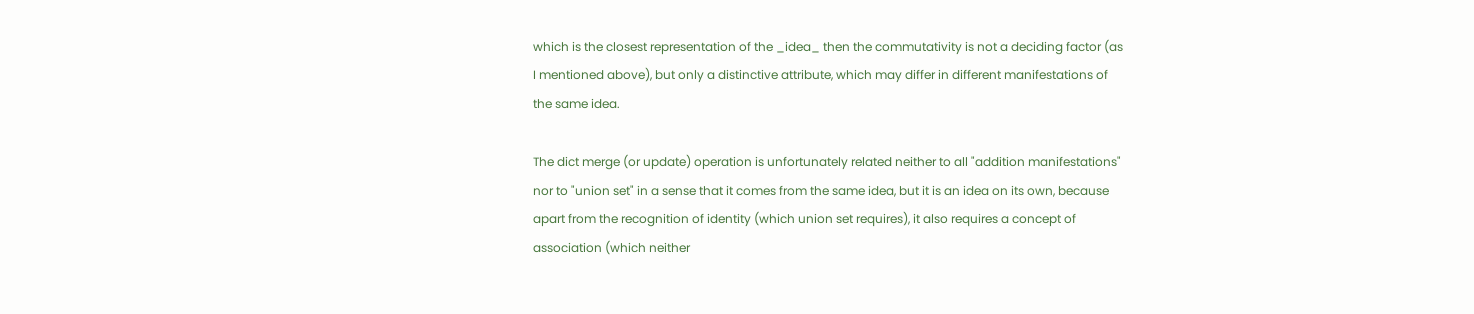which is the closest representation of the _idea_ then the commutativity is not a deciding factor (as I mentioned above), but only a distinctive attribute, which may differ in different manifestations of the same idea.

The dict merge (or update) operation is unfortunately related neither to all "addition manifestations" nor to "union set" in a sense that it comes from the same idea, but it is an idea on its own, because apart from the recognition of identity (which union set requires), it also requires a concept of association (which neither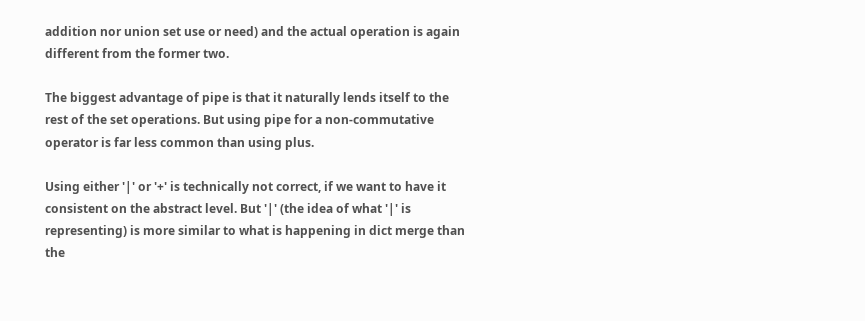addition nor union set use or need) and the actual operation is again different from the former two.

The biggest advantage of pipe is that it naturally lends itself to the
rest of the set operations. But using pipe for a non-commutative
operator is far less common than using plus.

Using either '|' or '+' is technically not correct, if we want to have it consistent on the abstract level. But '|' (the idea of what '|' is representing) is more similar to what is happening in dict merge than the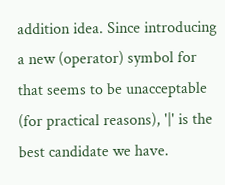addition idea. Since introducing a new (operator) symbol for that seems to be unacceptable (for practical reasons), '|' is the best candidate we have.